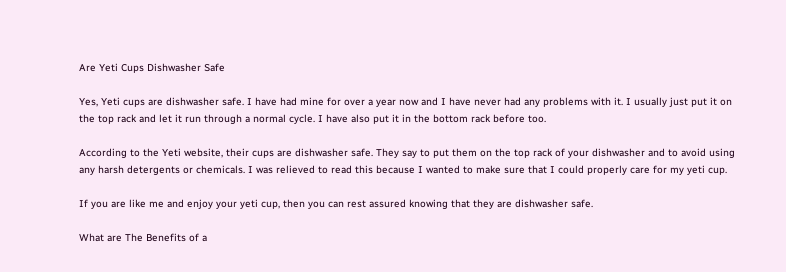Are Yeti Cups Dishwasher Safe

Yes, Yeti cups are dishwasher safe. I have had mine for over a year now and I have never had any problems with it. I usually just put it on the top rack and let it run through a normal cycle. I have also put it in the bottom rack before too.

According to the Yeti website, their cups are dishwasher safe. They say to put them on the top rack of your dishwasher and to avoid using any harsh detergents or chemicals. I was relieved to read this because I wanted to make sure that I could properly care for my yeti cup.

If you are like me and enjoy your yeti cup, then you can rest assured knowing that they are dishwasher safe.

What are The Benefits of a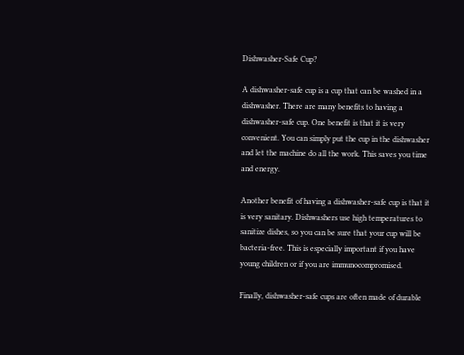Dishwasher-Safe Cup?

A dishwasher-safe cup is a cup that can be washed in a dishwasher. There are many benefits to having a dishwasher-safe cup. One benefit is that it is very convenient. You can simply put the cup in the dishwasher and let the machine do all the work. This saves you time and energy.

Another benefit of having a dishwasher-safe cup is that it is very sanitary. Dishwashers use high temperatures to sanitize dishes, so you can be sure that your cup will be bacteria-free. This is especially important if you have young children or if you are immunocompromised.

Finally, dishwasher-safe cups are often made of durable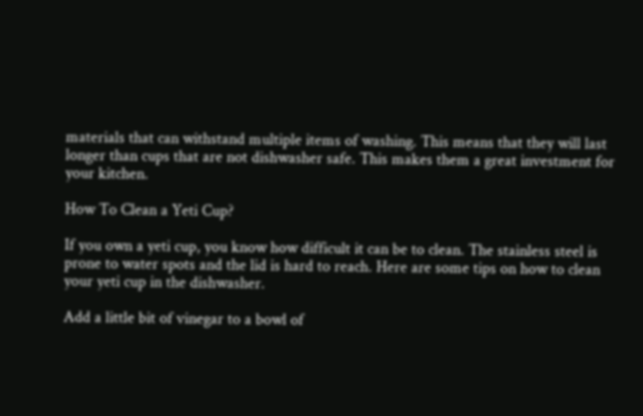materials that can withstand multiple items of washing. This means that they will last longer than cups that are not dishwasher safe. This makes them a great investment for your kitchen.

How To Clean a Yeti Cup?

If you own a yeti cup, you know how difficult it can be to clean. The stainless steel is prone to water spots and the lid is hard to reach. Here are some tips on how to clean your yeti cup in the dishwasher.

Add a little bit of vinegar to a bowl of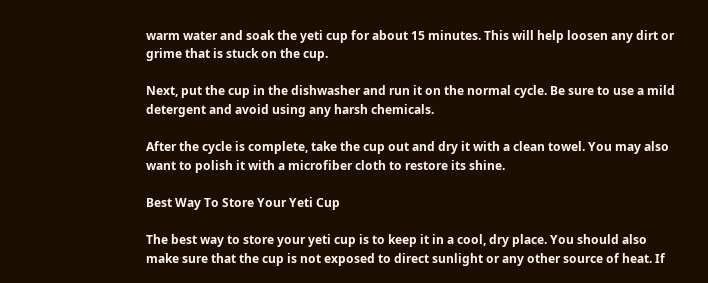warm water and soak the yeti cup for about 15 minutes. This will help loosen any dirt or grime that is stuck on the cup.

Next, put the cup in the dishwasher and run it on the normal cycle. Be sure to use a mild detergent and avoid using any harsh chemicals.

After the cycle is complete, take the cup out and dry it with a clean towel. You may also want to polish it with a microfiber cloth to restore its shine.

Best Way To Store Your Yeti Cup

The best way to store your yeti cup is to keep it in a cool, dry place. You should also make sure that the cup is not exposed to direct sunlight or any other source of heat. If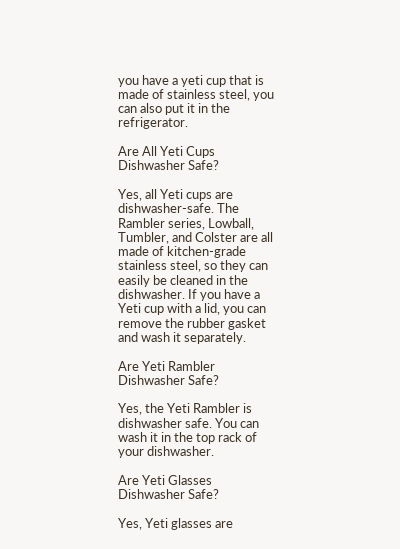you have a yeti cup that is made of stainless steel, you can also put it in the refrigerator.

Are All Yeti Cups Dishwasher Safe?

Yes, all Yeti cups are dishwasher-safe. The Rambler series, Lowball, Tumbler, and Colster are all made of kitchen-grade stainless steel, so they can easily be cleaned in the dishwasher. If you have a Yeti cup with a lid, you can remove the rubber gasket and wash it separately.

Are Yeti Rambler Dishwasher Safe?

Yes, the Yeti Rambler is dishwasher safe. You can wash it in the top rack of your dishwasher.

Are Yeti Glasses Dishwasher Safe?

Yes, Yeti glasses are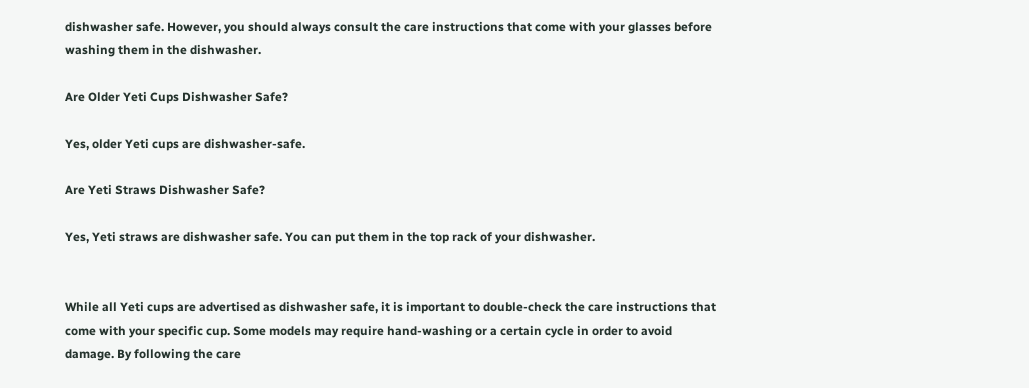dishwasher safe. However, you should always consult the care instructions that come with your glasses before washing them in the dishwasher.

Are Older Yeti Cups Dishwasher Safe?

Yes, older Yeti cups are dishwasher-safe.

Are Yeti Straws Dishwasher Safe?

Yes, Yeti straws are dishwasher safe. You can put them in the top rack of your dishwasher.


While all Yeti cups are advertised as dishwasher safe, it is important to double-check the care instructions that come with your specific cup. Some models may require hand-washing or a certain cycle in order to avoid damage. By following the care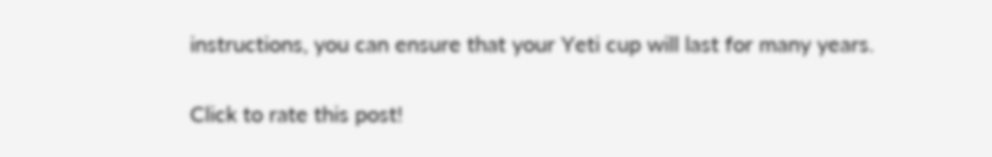instructions, you can ensure that your Yeti cup will last for many years.

Click to rate this post!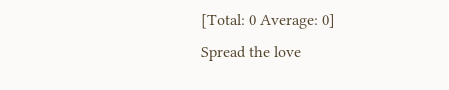[Total: 0 Average: 0]
Spread the love